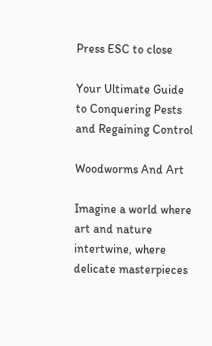Press ESC to close

Your Ultimate Guide to Conquering Pests and Regaining Control

Woodworms And Art

Imagine a world where art and nature intertwine, where delicate masterpieces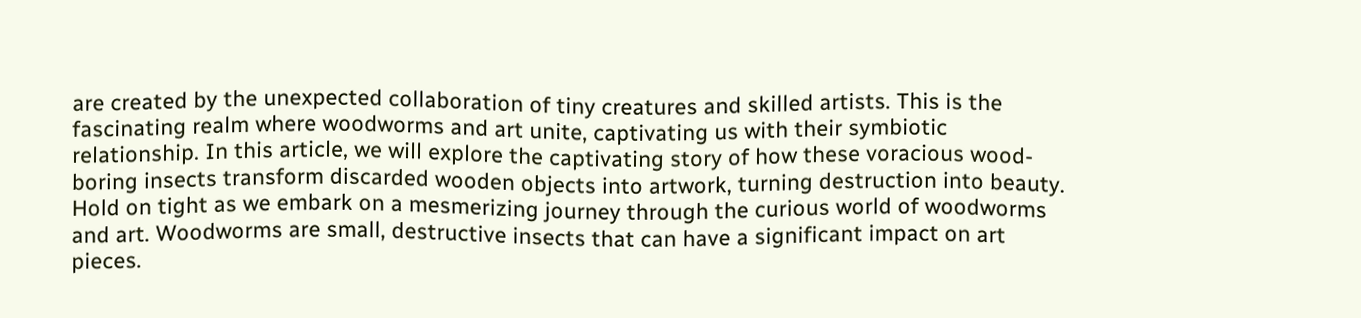are created by the unexpected collaboration of tiny creatures and skilled artists. This is the fascinating realm where woodworms and art unite, captivating us with their symbiotic relationship. In this article, we will explore the captivating story of how these voracious wood-boring insects transform discarded wooden objects into artwork, turning destruction into beauty. Hold on tight as we embark on a mesmerizing journey through the curious world of woodworms and art. Woodworms are small, destructive insects that can have a significant impact on art pieces.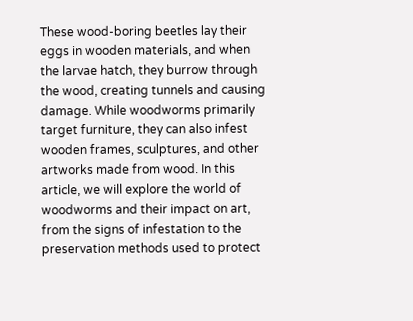These wood-boring beetles lay their eggs in wooden materials, and when the larvae hatch, they burrow through the wood, creating tunnels and causing damage. While woodworms primarily target furniture, they can also infest wooden frames, sculptures, and other artworks made from wood. In this article, we will explore the world of woodworms and their impact on art, from the signs of infestation to the preservation methods used to protect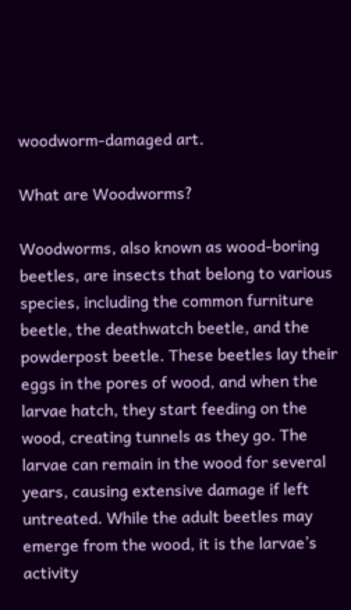woodworm-damaged art.

What are Woodworms?

Woodworms, also known as wood-boring beetles, are insects that belong to various species, including the common furniture beetle, the deathwatch beetle, and the powderpost beetle. These beetles lay their eggs in the pores of wood, and when the larvae hatch, they start feeding on the wood, creating tunnels as they go. The larvae can remain in the wood for several years, causing extensive damage if left untreated. While the adult beetles may emerge from the wood, it is the larvae’s activity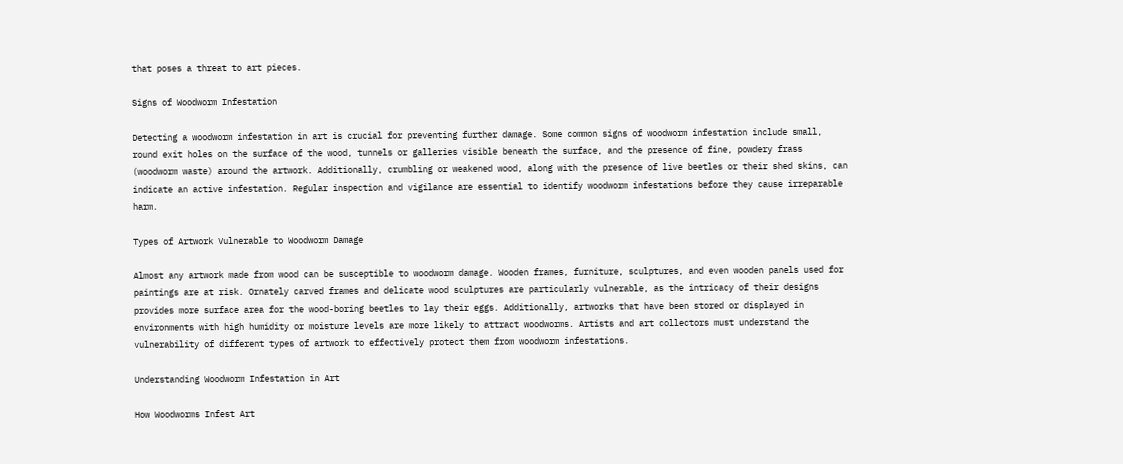that poses a threat to art pieces.

Signs of Woodworm Infestation

Detecting a woodworm infestation in art is crucial for preventing further damage. Some common signs of woodworm infestation include small, round exit holes on the surface of the wood, tunnels or galleries visible beneath the surface, and the presence of fine, powdery frass (woodworm waste) around the artwork. Additionally, crumbling or weakened wood, along with the presence of live beetles or their shed skins, can indicate an active infestation. Regular inspection and vigilance are essential to identify woodworm infestations before they cause irreparable harm.

Types of Artwork Vulnerable to Woodworm Damage

Almost any artwork made from wood can be susceptible to woodworm damage. Wooden frames, furniture, sculptures, and even wooden panels used for paintings are at risk. Ornately carved frames and delicate wood sculptures are particularly vulnerable, as the intricacy of their designs provides more surface area for the wood-boring beetles to lay their eggs. Additionally, artworks that have been stored or displayed in environments with high humidity or moisture levels are more likely to attract woodworms. Artists and art collectors must understand the vulnerability of different types of artwork to effectively protect them from woodworm infestations.

Understanding Woodworm Infestation in Art

How Woodworms Infest Art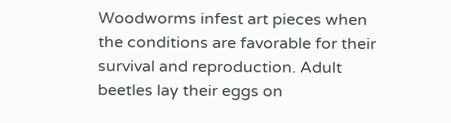Woodworms infest art pieces when the conditions are favorable for their survival and reproduction. Adult beetles lay their eggs on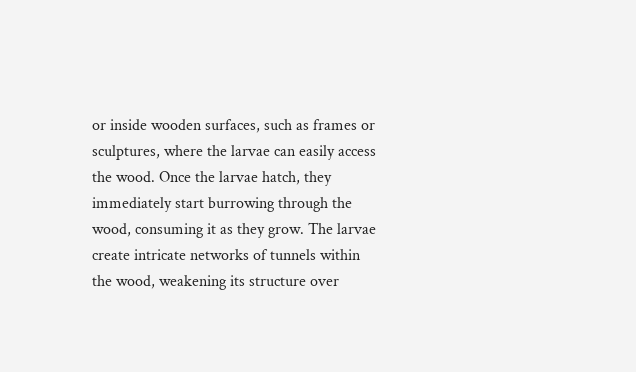or inside wooden surfaces, such as frames or sculptures, where the larvae can easily access the wood. Once the larvae hatch, they immediately start burrowing through the wood, consuming it as they grow. The larvae create intricate networks of tunnels within the wood, weakening its structure over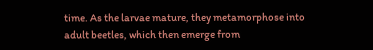time. As the larvae mature, they metamorphose into adult beetles, which then emerge from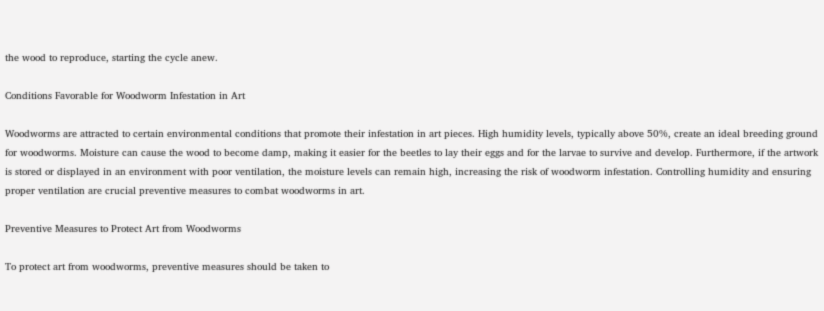the wood to reproduce, starting the cycle anew.

Conditions Favorable for Woodworm Infestation in Art

Woodworms are attracted to certain environmental conditions that promote their infestation in art pieces. High humidity levels, typically above 50%, create an ideal breeding ground for woodworms. Moisture can cause the wood to become damp, making it easier for the beetles to lay their eggs and for the larvae to survive and develop. Furthermore, if the artwork is stored or displayed in an environment with poor ventilation, the moisture levels can remain high, increasing the risk of woodworm infestation. Controlling humidity and ensuring proper ventilation are crucial preventive measures to combat woodworms in art.

Preventive Measures to Protect Art from Woodworms

To protect art from woodworms, preventive measures should be taken to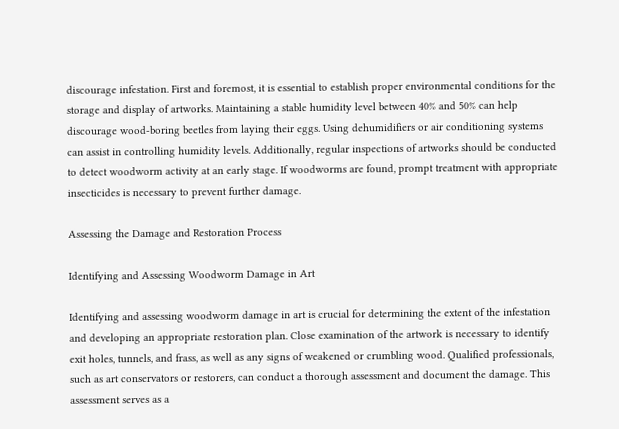discourage infestation. First and foremost, it is essential to establish proper environmental conditions for the storage and display of artworks. Maintaining a stable humidity level between 40% and 50% can help discourage wood-boring beetles from laying their eggs. Using dehumidifiers or air conditioning systems can assist in controlling humidity levels. Additionally, regular inspections of artworks should be conducted to detect woodworm activity at an early stage. If woodworms are found, prompt treatment with appropriate insecticides is necessary to prevent further damage.

Assessing the Damage and Restoration Process

Identifying and Assessing Woodworm Damage in Art

Identifying and assessing woodworm damage in art is crucial for determining the extent of the infestation and developing an appropriate restoration plan. Close examination of the artwork is necessary to identify exit holes, tunnels, and frass, as well as any signs of weakened or crumbling wood. Qualified professionals, such as art conservators or restorers, can conduct a thorough assessment and document the damage. This assessment serves as a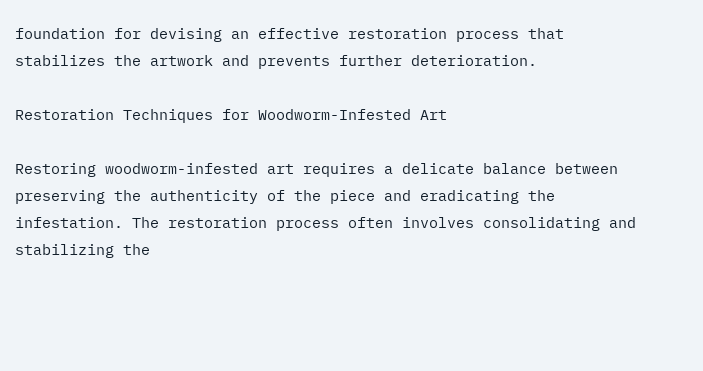foundation for devising an effective restoration process that stabilizes the artwork and prevents further deterioration.

Restoration Techniques for Woodworm-Infested Art

Restoring woodworm-infested art requires a delicate balance between preserving the authenticity of the piece and eradicating the infestation. The restoration process often involves consolidating and stabilizing the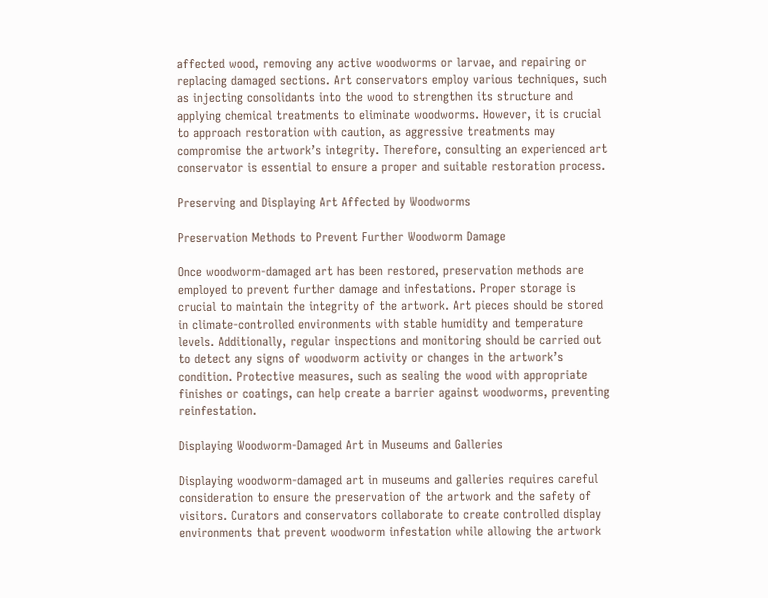affected wood, removing any active woodworms or larvae, and repairing or replacing damaged sections. Art conservators employ various techniques, such as injecting consolidants into the wood to strengthen its structure and applying chemical treatments to eliminate woodworms. However, it is crucial to approach restoration with caution, as aggressive treatments may compromise the artwork’s integrity. Therefore, consulting an experienced art conservator is essential to ensure a proper and suitable restoration process.

Preserving and Displaying Art Affected by Woodworms

Preservation Methods to Prevent Further Woodworm Damage

Once woodworm-damaged art has been restored, preservation methods are employed to prevent further damage and infestations. Proper storage is crucial to maintain the integrity of the artwork. Art pieces should be stored in climate-controlled environments with stable humidity and temperature levels. Additionally, regular inspections and monitoring should be carried out to detect any signs of woodworm activity or changes in the artwork’s condition. Protective measures, such as sealing the wood with appropriate finishes or coatings, can help create a barrier against woodworms, preventing reinfestation.

Displaying Woodworm-Damaged Art in Museums and Galleries

Displaying woodworm-damaged art in museums and galleries requires careful consideration to ensure the preservation of the artwork and the safety of visitors. Curators and conservators collaborate to create controlled display environments that prevent woodworm infestation while allowing the artwork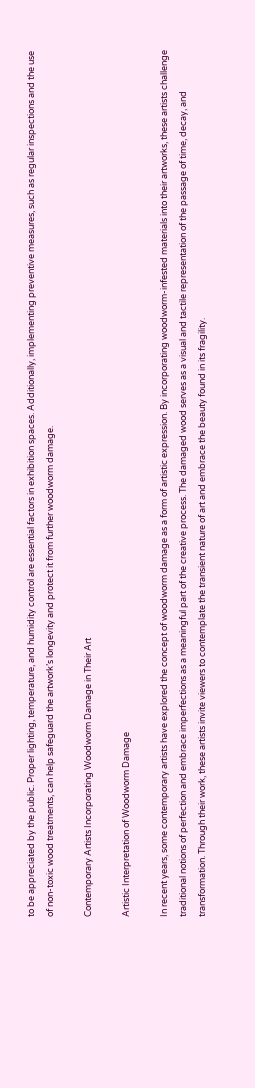to be appreciated by the public. Proper lighting, temperature, and humidity control are essential factors in exhibition spaces. Additionally, implementing preventive measures, such as regular inspections and the use of non-toxic wood treatments, can help safeguard the artwork’s longevity and protect it from further woodworm damage.

Contemporary Artists Incorporating Woodworm Damage in Their Art

Artistic Interpretation of Woodworm Damage

In recent years, some contemporary artists have explored the concept of woodworm damage as a form of artistic expression. By incorporating woodworm-infested materials into their artworks, these artists challenge traditional notions of perfection and embrace imperfections as a meaningful part of the creative process. The damaged wood serves as a visual and tactile representation of the passage of time, decay, and transformation. Through their work, these artists invite viewers to contemplate the transient nature of art and embrace the beauty found in its fragility.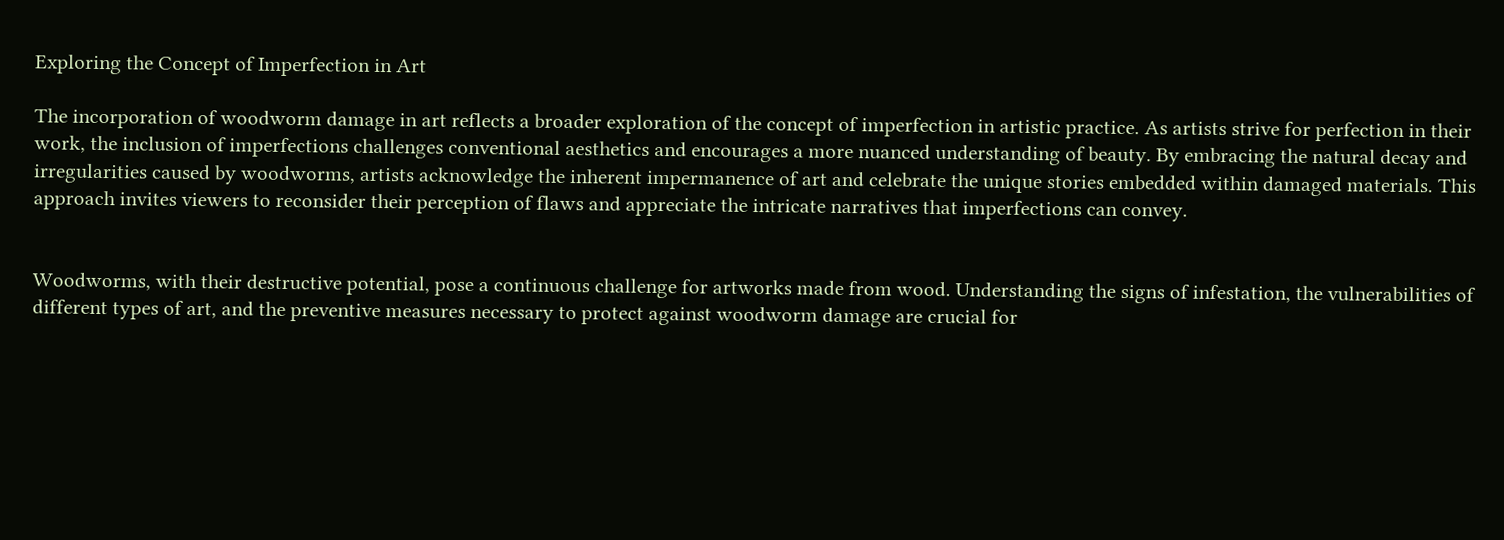Exploring the Concept of Imperfection in Art

The incorporation of woodworm damage in art reflects a broader exploration of the concept of imperfection in artistic practice. As artists strive for perfection in their work, the inclusion of imperfections challenges conventional aesthetics and encourages a more nuanced understanding of beauty. By embracing the natural decay and irregularities caused by woodworms, artists acknowledge the inherent impermanence of art and celebrate the unique stories embedded within damaged materials. This approach invites viewers to reconsider their perception of flaws and appreciate the intricate narratives that imperfections can convey.


Woodworms, with their destructive potential, pose a continuous challenge for artworks made from wood. Understanding the signs of infestation, the vulnerabilities of different types of art, and the preventive measures necessary to protect against woodworm damage are crucial for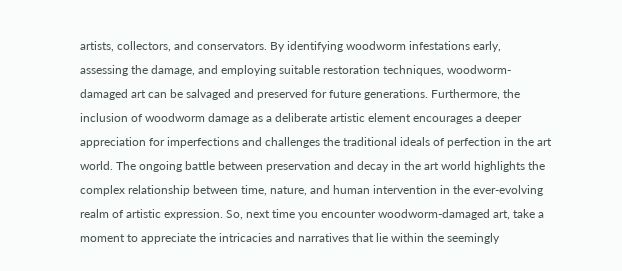artists, collectors, and conservators. By identifying woodworm infestations early, assessing the damage, and employing suitable restoration techniques, woodworm-damaged art can be salvaged and preserved for future generations. Furthermore, the inclusion of woodworm damage as a deliberate artistic element encourages a deeper appreciation for imperfections and challenges the traditional ideals of perfection in the art world. The ongoing battle between preservation and decay in the art world highlights the complex relationship between time, nature, and human intervention in the ever-evolving realm of artistic expression. So, next time you encounter woodworm-damaged art, take a moment to appreciate the intricacies and narratives that lie within the seemingly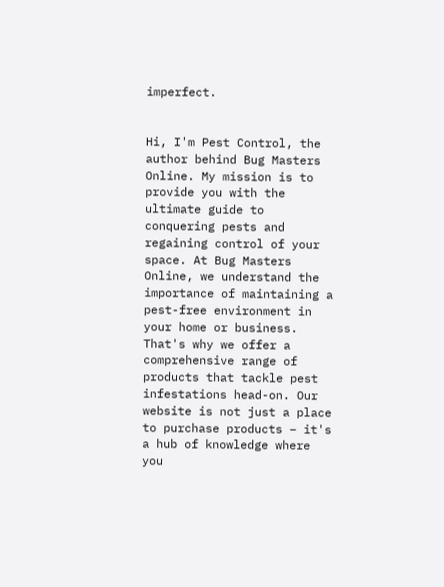imperfect.


Hi, I'm Pest Control, the author behind Bug Masters Online. My mission is to provide you with the ultimate guide to conquering pests and regaining control of your space. At Bug Masters Online, we understand the importance of maintaining a pest-free environment in your home or business. That's why we offer a comprehensive range of products that tackle pest infestations head-on. Our website is not just a place to purchase products – it's a hub of knowledge where you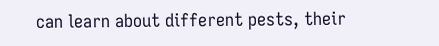can learn about different pests, their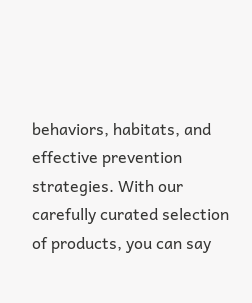behaviors, habitats, and effective prevention strategies. With our carefully curated selection of products, you can say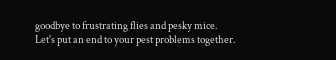goodbye to frustrating flies and pesky mice. Let's put an end to your pest problems together.